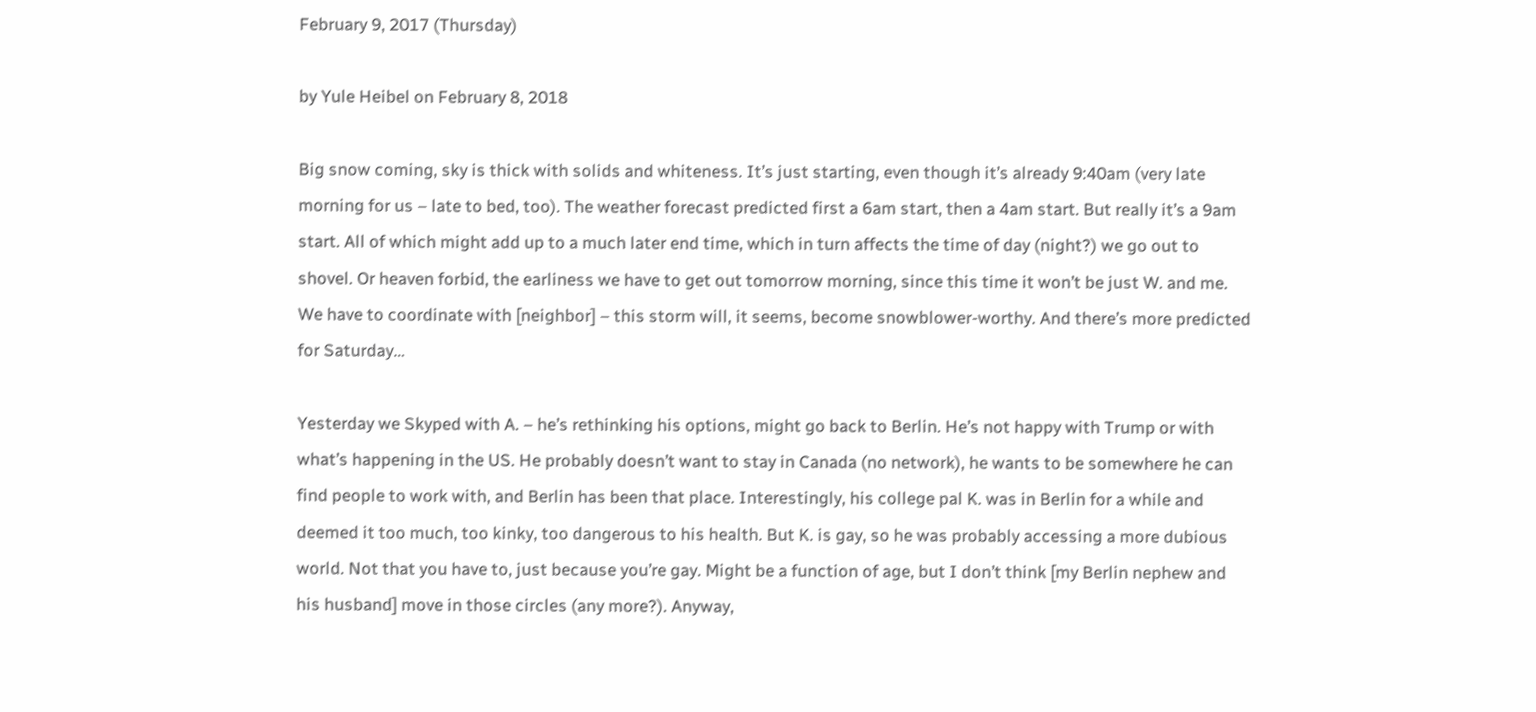February 9, 2017 (Thursday)

by Yule Heibel on February 8, 2018

Big snow coming, sky is thick with solids and whiteness. It’s just starting, even though it’s already 9:40am (very late morning for us – late to bed, too). The weather forecast predicted first a 6am start, then a 4am start. But really it’s a 9am start. All of which might add up to a much later end time, which in turn affects the time of day (night?) we go out to shovel. Or heaven forbid, the earliness we have to get out tomorrow morning, since this time it won’t be just W. and me. We have to coordinate with [neighbor] – this storm will, it seems, become snowblower-worthy. And there’s more predicted for Saturday…

Yesterday we Skyped with A. – he’s rethinking his options, might go back to Berlin. He’s not happy with Trump or with what’s happening in the US. He probably doesn’t want to stay in Canada (no network), he wants to be somewhere he can find people to work with, and Berlin has been that place. Interestingly, his college pal K. was in Berlin for a while and deemed it too much, too kinky, too dangerous to his health. But K. is gay, so he was probably accessing a more dubious world. Not that you have to, just because you’re gay. Might be a function of age, but I don’t think [my Berlin nephew and his husband] move in those circles (any more?). Anyway,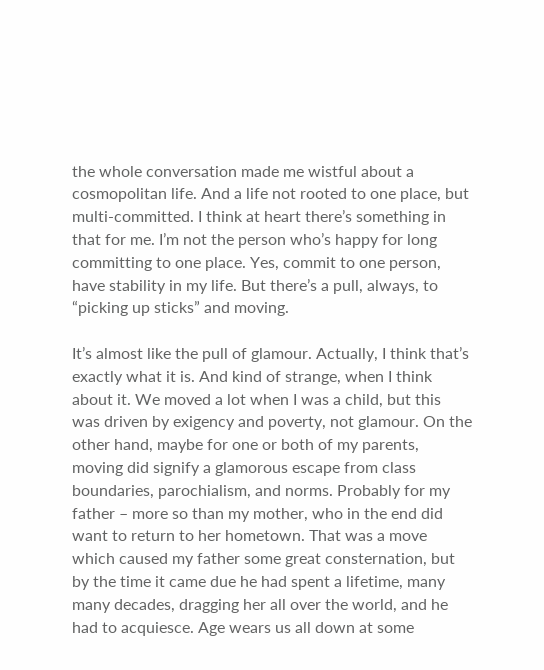the whole conversation made me wistful about a cosmopolitan life. And a life not rooted to one place, but multi-committed. I think at heart there’s something in that for me. I’m not the person who’s happy for long committing to one place. Yes, commit to one person, have stability in my life. But there’s a pull, always, to “picking up sticks” and moving.

It’s almost like the pull of glamour. Actually, I think that’s exactly what it is. And kind of strange, when I think about it. We moved a lot when I was a child, but this was driven by exigency and poverty, not glamour. On the other hand, maybe for one or both of my parents, moving did signify a glamorous escape from class boundaries, parochialism, and norms. Probably for my father – more so than my mother, who in the end did want to return to her hometown. That was a move which caused my father some great consternation, but by the time it came due he had spent a lifetime, many many decades, dragging her all over the world, and he had to acquiesce. Age wears us all down at some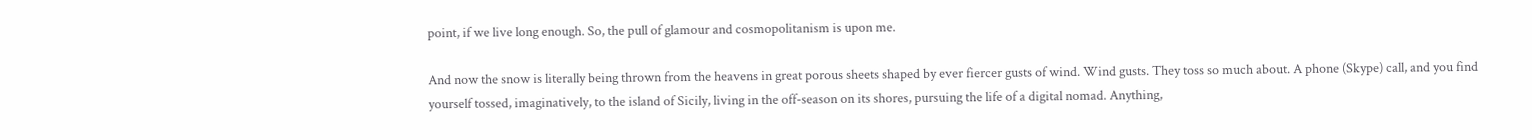point, if we live long enough. So, the pull of glamour and cosmopolitanism is upon me.

And now the snow is literally being thrown from the heavens in great porous sheets shaped by ever fiercer gusts of wind. Wind gusts. They toss so much about. A phone (Skype) call, and you find yourself tossed, imaginatively, to the island of Sicily, living in the off-season on its shores, pursuing the life of a digital nomad. Anything,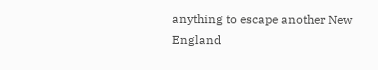anything to escape another New England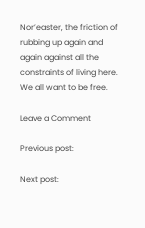Nor’easter, the friction of rubbing up again and again against all the constraints of living here. We all want to be free.

Leave a Comment

Previous post:

Next post: